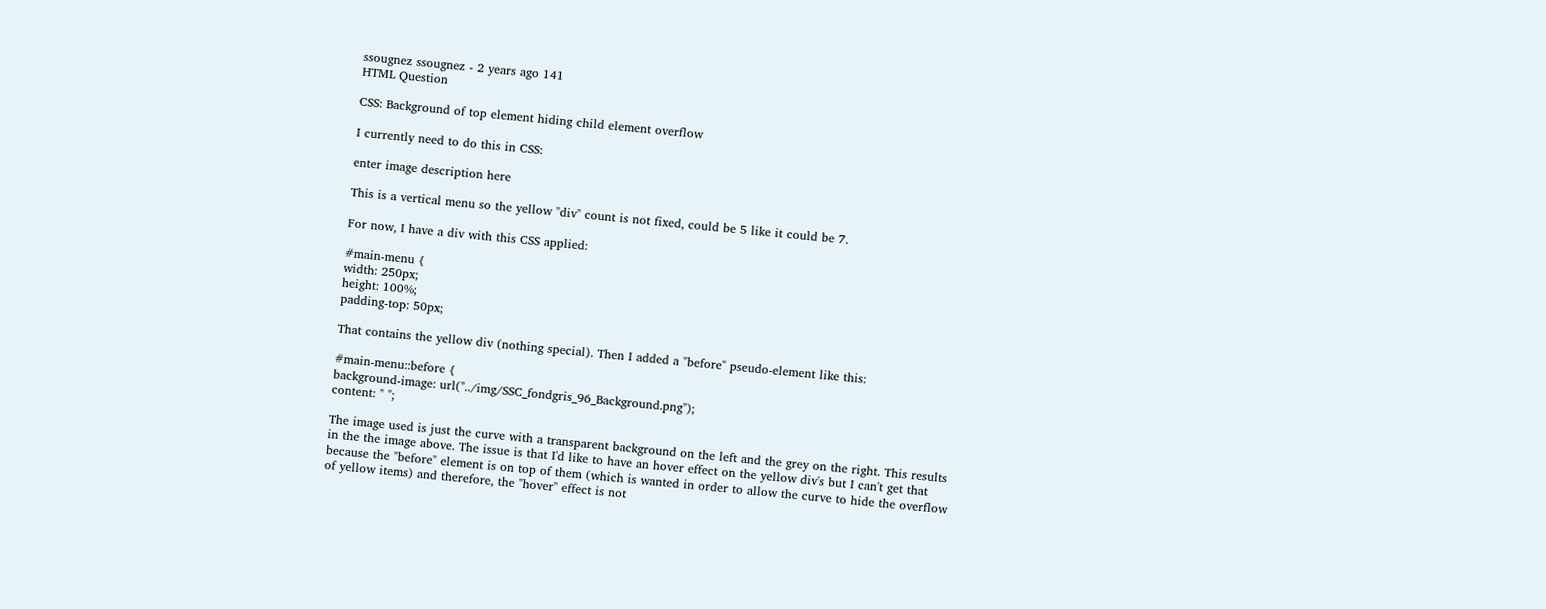ssougnez ssougnez - 2 years ago 141
HTML Question

CSS: Background of top element hiding child element overflow

I currently need to do this in CSS:

enter image description here

This is a vertical menu so the yellow "div" count is not fixed, could be 5 like it could be 7.

For now, I have a div with this CSS applied:

#main-menu {
width: 250px;
height: 100%;
padding-top: 50px;

That contains the yellow div (nothing special). Then I added a "before" pseudo-element like this:

#main-menu::before {
background-image: url("../img/SSC_fondgris_96_Background.png");
content: " ";

The image used is just the curve with a transparent background on the left and the grey on the right. This results in the the image above. The issue is that I'd like to have an hover effect on the yellow div's but I can't get that because the "before" element is on top of them (which is wanted in order to allow the curve to hide the overflow of yellow items) and therefore, the "hover" effect is not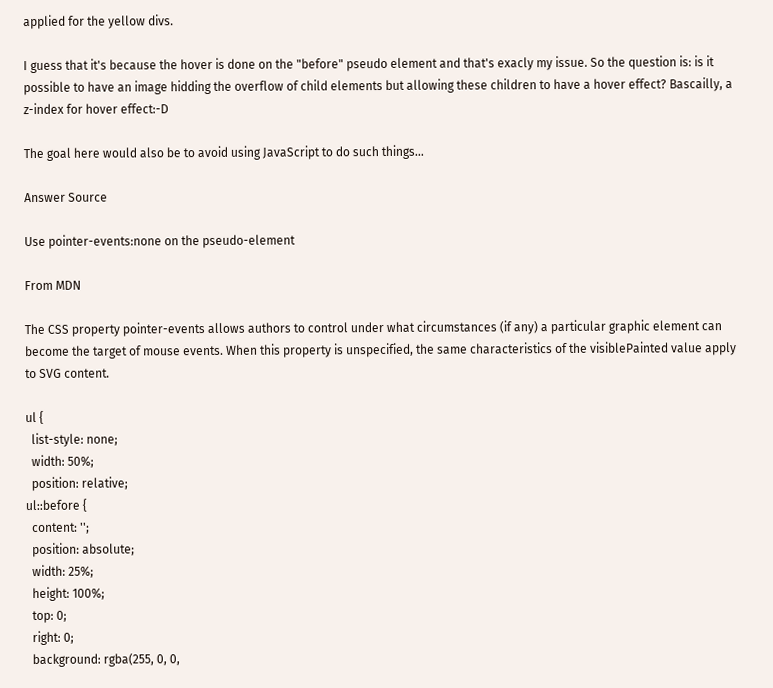applied for the yellow divs.

I guess that it's because the hover is done on the "before" pseudo element and that's exacly my issue. So the question is: is it possible to have an image hidding the overflow of child elements but allowing these children to have a hover effect? Bascailly, a z-index for hover effect:-D

The goal here would also be to avoid using JavaScript to do such things...

Answer Source

Use pointer-events:none on the pseudo-element

From MDN

The CSS property pointer-events allows authors to control under what circumstances (if any) a particular graphic element can become the target of mouse events. When this property is unspecified, the same characteristics of the visiblePainted value apply to SVG content.

ul {
  list-style: none;
  width: 50%;
  position: relative;
ul::before {
  content: '';
  position: absolute;
  width: 25%;
  height: 100%;
  top: 0;
  right: 0;
  background: rgba(255, 0, 0,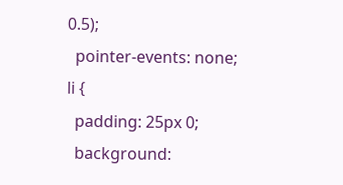0.5);
  pointer-events: none;
li {
  padding: 25px 0;
  background: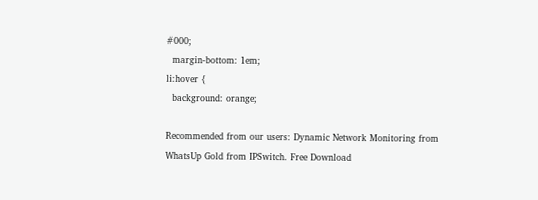#000;
  margin-bottom: 1em;
li:hover {
  background: orange;

Recommended from our users: Dynamic Network Monitoring from WhatsUp Gold from IPSwitch. Free Download